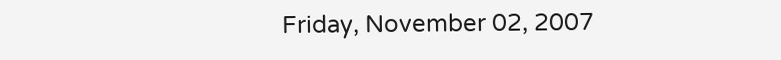Friday, November 02, 2007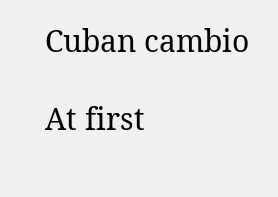Cuban cambio

At first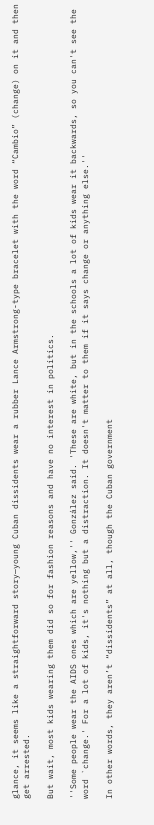glance, it seems like a straightforward story—young Cuban dissidents wear a rubber Lance Armstrong-type bracelet with the word “Cambio” (change) on it and then get arrested.

But wait, most kids wearing them did so for fashion reasons and have no interest in politics.

''Some people wear the AIDS ones which are yellow,'' González said. 'These are white, but in the schools a lot of kids wear it backwards, so you can't see the word `change.' For a lot of kids, it's nothing but a distraction. It doesn't matter to them if it says change or anything else.''

In other words, they aren’t “dissidents” at all, though the Cuban government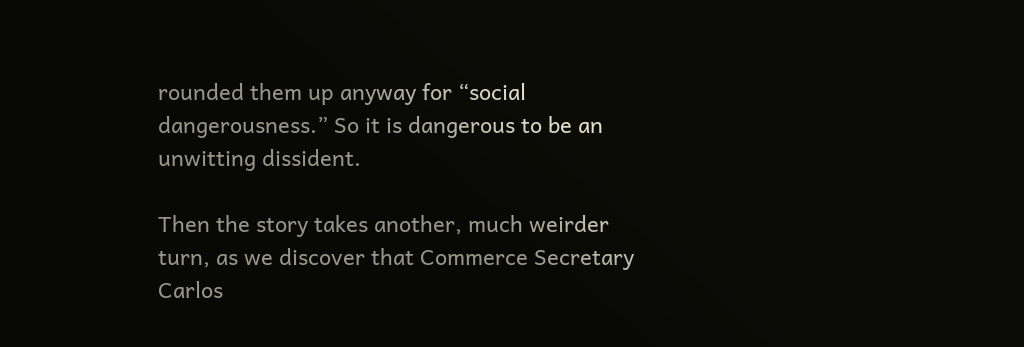rounded them up anyway for “social dangerousness.” So it is dangerous to be an unwitting dissident.

Then the story takes another, much weirder turn, as we discover that Commerce Secretary Carlos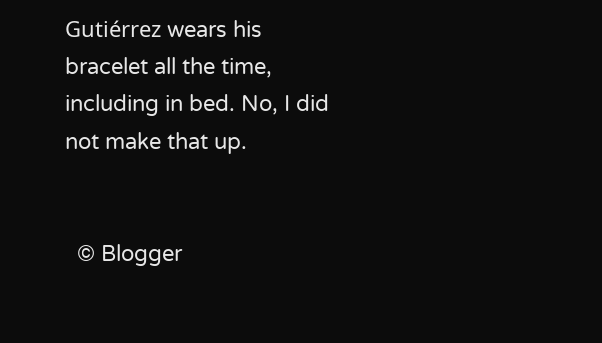Gutiérrez wears his bracelet all the time, including in bed. No, I did not make that up.


  © Blogger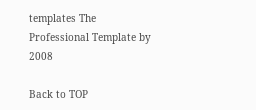templates The Professional Template by 2008

Back to TOP